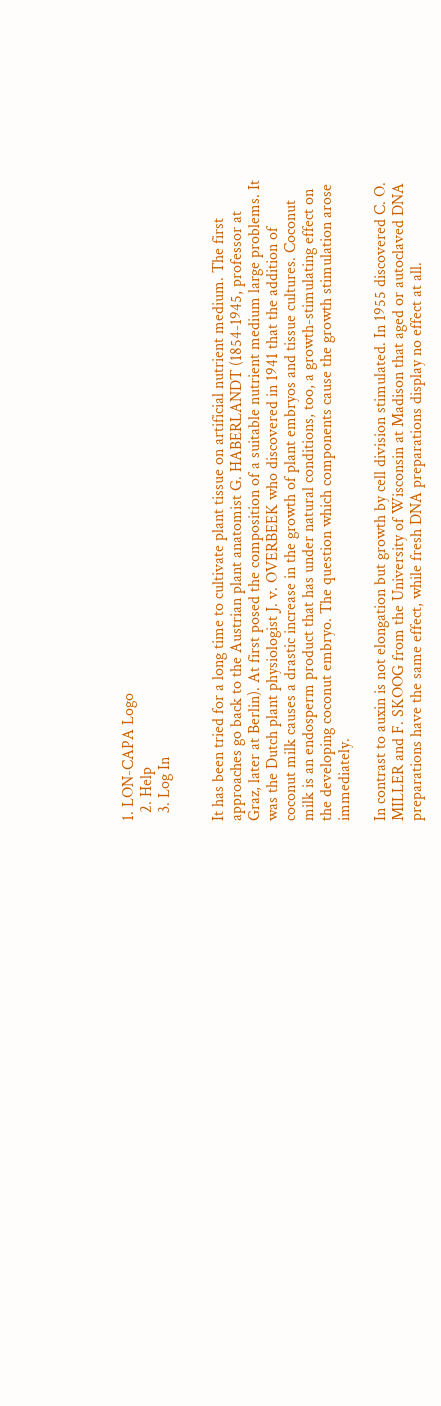1. LON-CAPA Logo
  2. Help
  3. Log In


It has been tried for a long time to cultivate plant tissue on artificial nutrient medium. The first approaches go back to the Austrian plant anatomist G. HABERLANDT (1854-1945, professor at Graz, later at Berlin). At first posed the composition of a suitable nutrient medium large problems. It was the Dutch plant physiologist J. v. OVERBEEK who discovered in 1941 that the addition of coconut milk causes a drastic increase in the growth of plant embryos and tissue cultures. Coconut milk is an endosperm product that has under natural conditions, too, a growth-stimulating effect on the developing coconut embryo. The question which components cause the growth stimulation arose immediately.

In contrast to auxin is not elongation but growth by cell division stimulated. In 1955 discovered C. O. MILLER and F. SKOOG from the University of Wisconsin at Madison that aged or autoclaved DNA preparations have the same effect, while fresh DNA preparations display no effect at all.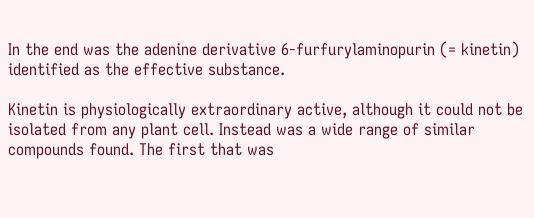In the end was the adenine derivative 6-furfurylaminopurin (= kinetin) identified as the effective substance.

Kinetin is physiologically extraordinary active, although it could not be isolated from any plant cell. Instead was a wide range of similar compounds found. The first that was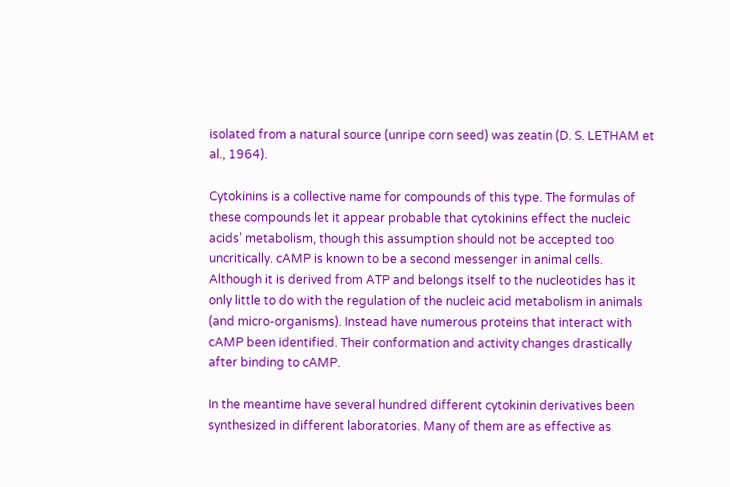isolated from a natural source (unripe corn seed) was zeatin (D. S. LETHAM et al., 1964).

Cytokinins is a collective name for compounds of this type. The formulas of these compounds let it appear probable that cytokinins effect the nucleic acids’ metabolism, though this assumption should not be accepted too uncritically. cAMP is known to be a second messenger in animal cells. Although it is derived from ATP and belongs itself to the nucleotides has it only little to do with the regulation of the nucleic acid metabolism in animals (and micro-organisms). Instead have numerous proteins that interact with cAMP been identified. Their conformation and activity changes drastically after binding to cAMP.

In the meantime have several hundred different cytokinin derivatives been synthesized in different laboratories. Many of them are as effective as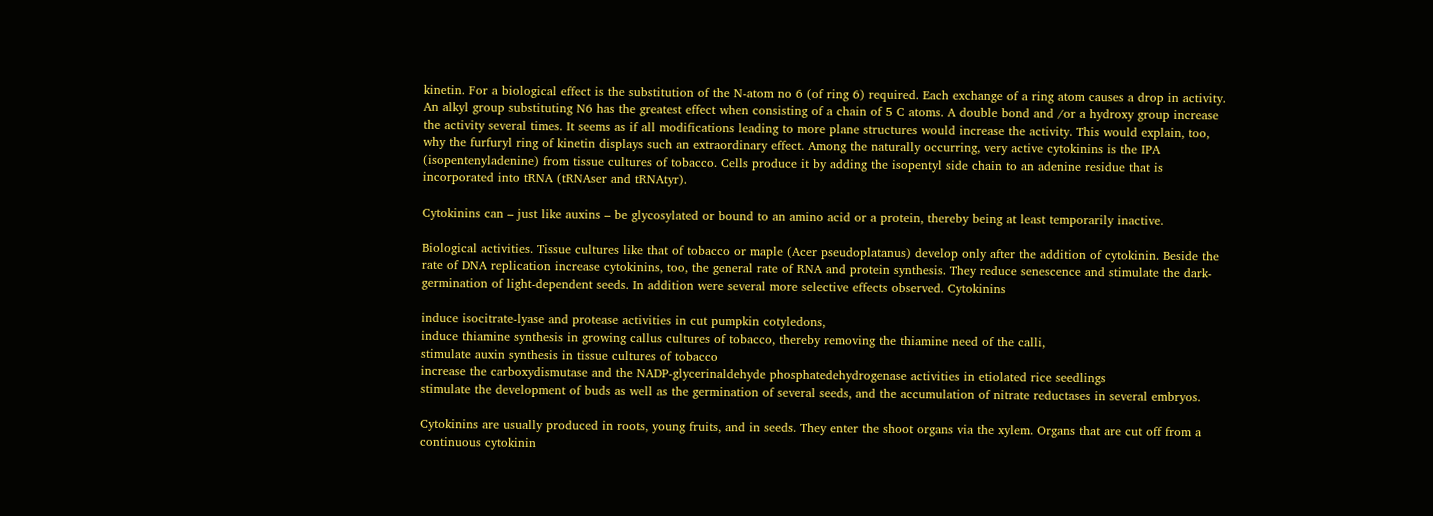kinetin. For a biological effect is the substitution of the N-atom no 6 (of ring 6) required. Each exchange of a ring atom causes a drop in activity. An alkyl group substituting N6 has the greatest effect when consisting of a chain of 5 C atoms. A double bond and /or a hydroxy group increase the activity several times. It seems as if all modifications leading to more plane structures would increase the activity. This would explain, too, why the furfuryl ring of kinetin displays such an extraordinary effect. Among the naturally occurring, very active cytokinins is the IPA (isopentenyladenine) from tissue cultures of tobacco. Cells produce it by adding the isopentyl side chain to an adenine residue that is incorporated into tRNA (tRNAser and tRNAtyr).

Cytokinins can – just like auxins – be glycosylated or bound to an amino acid or a protein, thereby being at least temporarily inactive.

Biological activities. Tissue cultures like that of tobacco or maple (Acer pseudoplatanus) develop only after the addition of cytokinin. Beside the rate of DNA replication increase cytokinins, too, the general rate of RNA and protein synthesis. They reduce senescence and stimulate the dark-germination of light-dependent seeds. In addition were several more selective effects observed. Cytokinins

induce isocitrate-lyase and protease activities in cut pumpkin cotyledons,
induce thiamine synthesis in growing callus cultures of tobacco, thereby removing the thiamine need of the calli,
stimulate auxin synthesis in tissue cultures of tobacco
increase the carboxydismutase and the NADP-glycerinaldehyde phosphatedehydrogenase activities in etiolated rice seedlings
stimulate the development of buds as well as the germination of several seeds, and the accumulation of nitrate reductases in several embryos.

Cytokinins are usually produced in roots, young fruits, and in seeds. They enter the shoot organs via the xylem. Organs that are cut off from a continuous cytokinin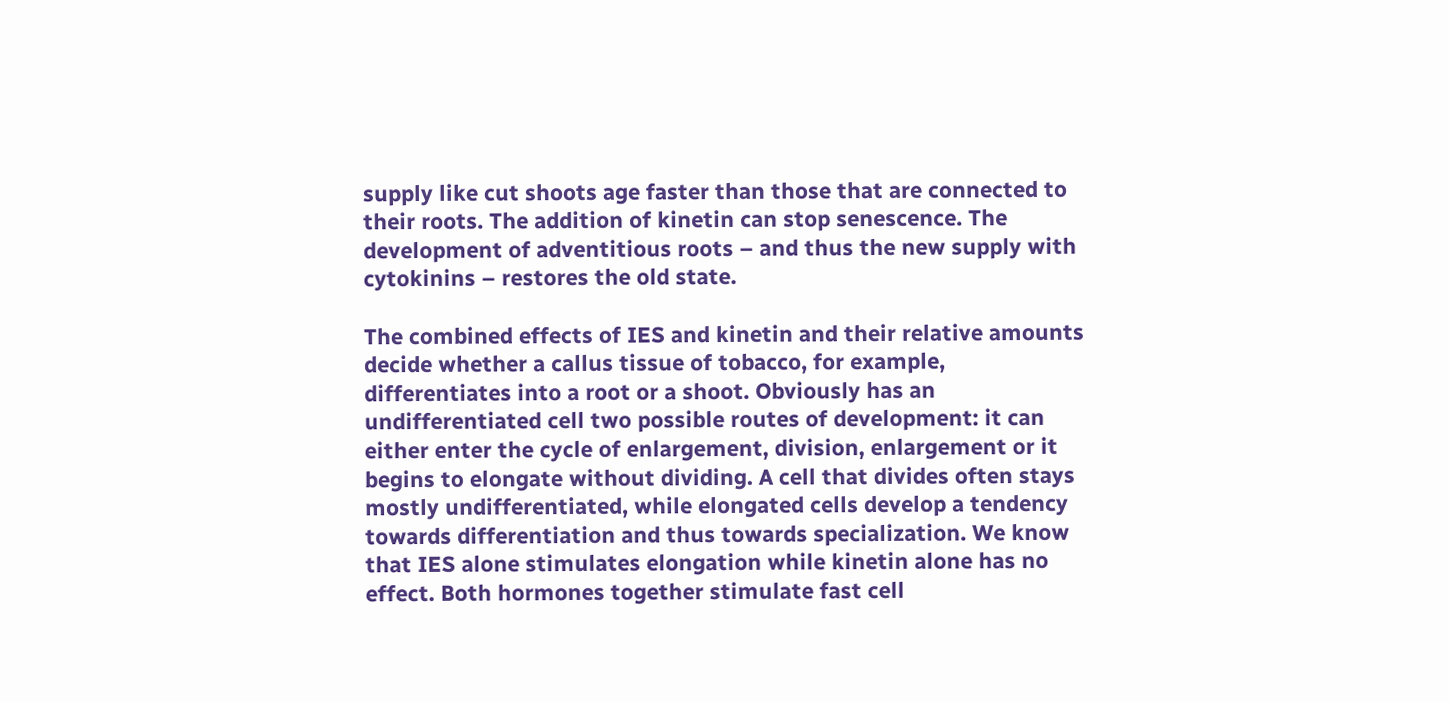supply like cut shoots age faster than those that are connected to their roots. The addition of kinetin can stop senescence. The development of adventitious roots – and thus the new supply with cytokinins – restores the old state.

The combined effects of IES and kinetin and their relative amounts decide whether a callus tissue of tobacco, for example, differentiates into a root or a shoot. Obviously has an undifferentiated cell two possible routes of development: it can either enter the cycle of enlargement, division, enlargement or it begins to elongate without dividing. A cell that divides often stays mostly undifferentiated, while elongated cells develop a tendency towards differentiation and thus towards specialization. We know that IES alone stimulates elongation while kinetin alone has no effect. Both hormones together stimulate fast cell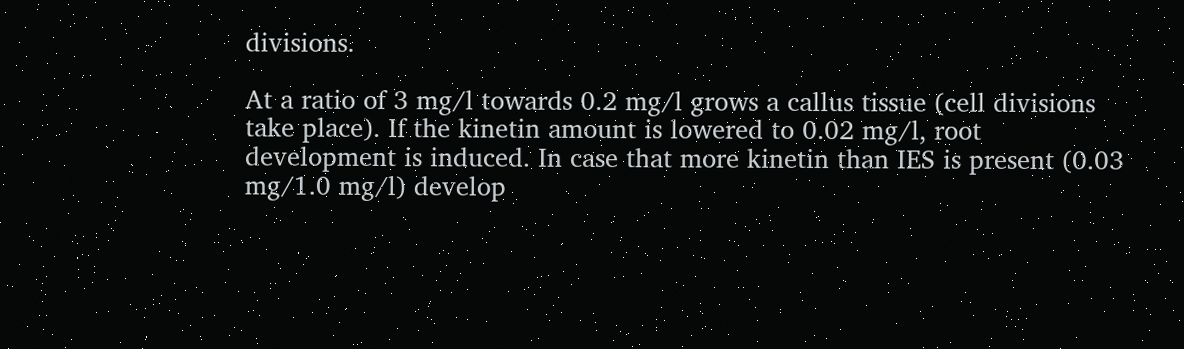divisions.

At a ratio of 3 mg/l towards 0.2 mg/l grows a callus tissue (cell divisions take place). If the kinetin amount is lowered to 0.02 mg/l, root development is induced. In case that more kinetin than IES is present (0.03 mg/1.0 mg/l) develop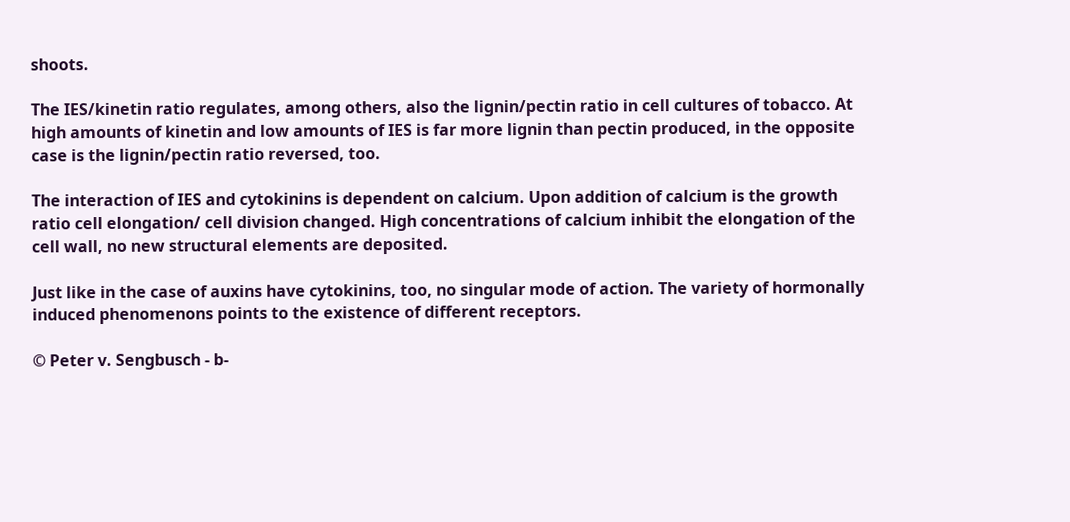shoots.

The IES/kinetin ratio regulates, among others, also the lignin/pectin ratio in cell cultures of tobacco. At high amounts of kinetin and low amounts of IES is far more lignin than pectin produced, in the opposite case is the lignin/pectin ratio reversed, too.

The interaction of IES and cytokinins is dependent on calcium. Upon addition of calcium is the growth ratio cell elongation/ cell division changed. High concentrations of calcium inhibit the elongation of the cell wall, no new structural elements are deposited.

Just like in the case of auxins have cytokinins, too, no singular mode of action. The variety of hormonally induced phenomenons points to the existence of different receptors.

© Peter v. Sengbusch - b-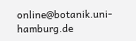online@botanik.uni-hamburg.de